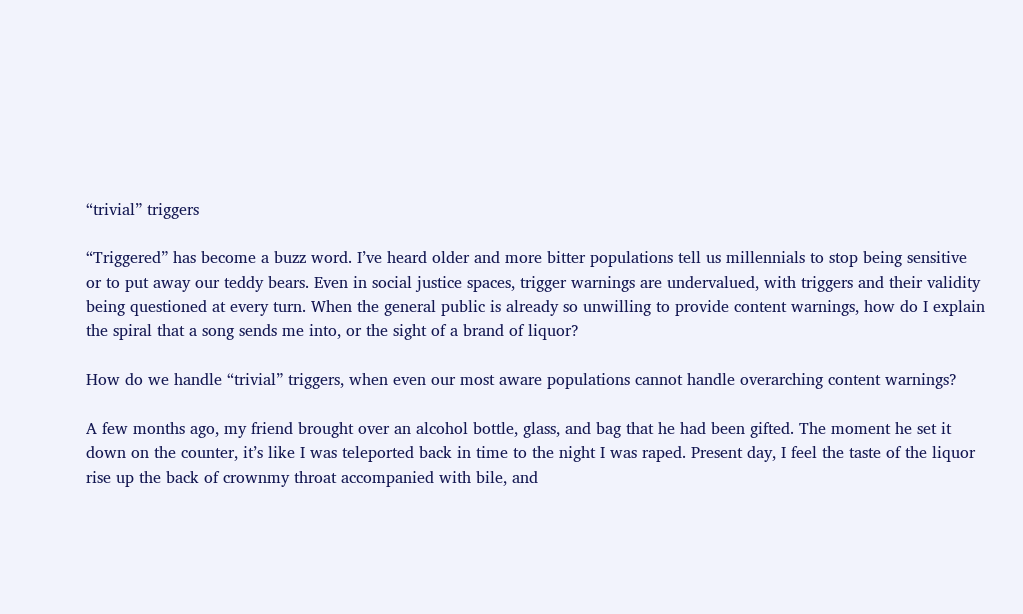“trivial” triggers

“Triggered” has become a buzz word. I’ve heard older and more bitter populations tell us millennials to stop being sensitive or to put away our teddy bears. Even in social justice spaces, trigger warnings are undervalued, with triggers and their validity being questioned at every turn. When the general public is already so unwilling to provide content warnings, how do I explain the spiral that a song sends me into, or the sight of a brand of liquor?

How do we handle “trivial” triggers, when even our most aware populations cannot handle overarching content warnings?

A few months ago, my friend brought over an alcohol bottle, glass, and bag that he had been gifted. The moment he set it down on the counter, it’s like I was teleported back in time to the night I was raped. Present day, I feel the taste of the liquor rise up the back of crownmy throat accompanied with bile, and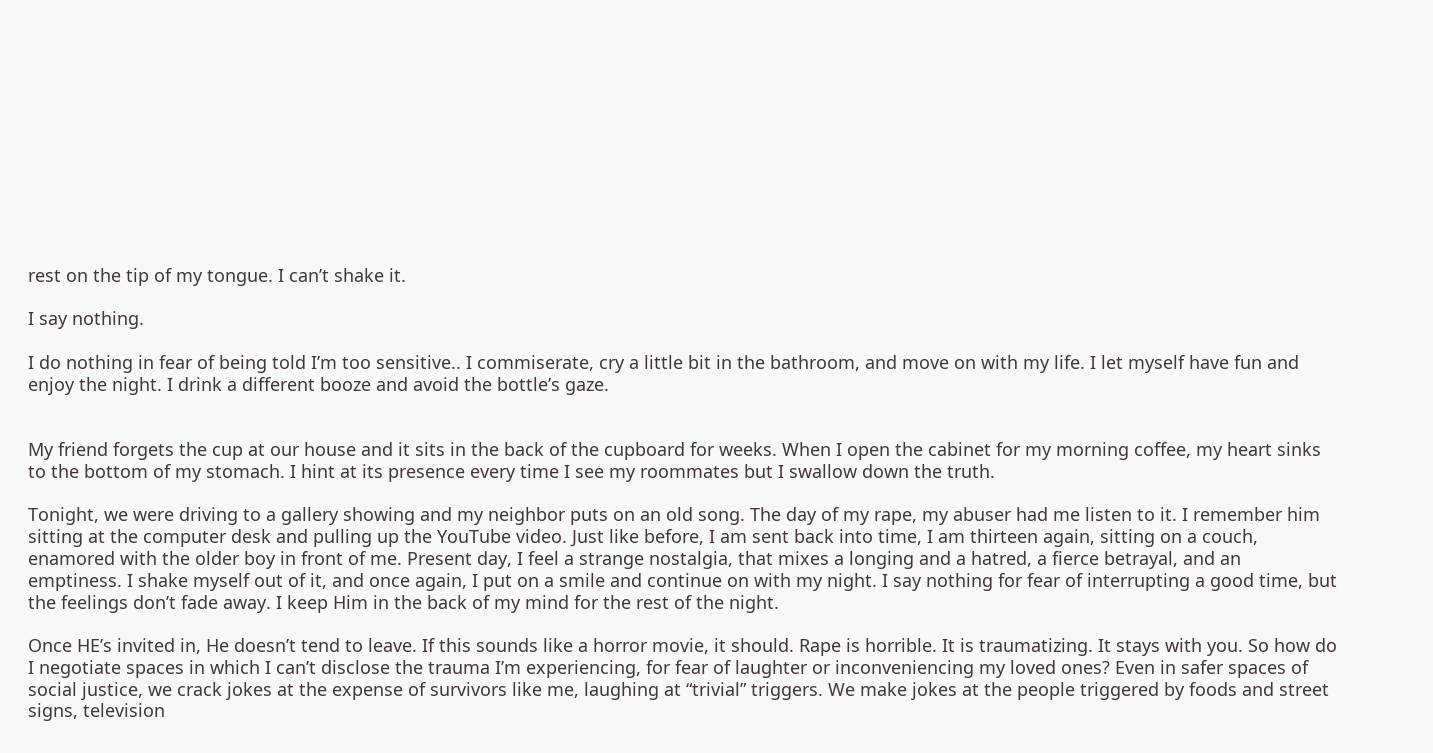rest on the tip of my tongue. I can’t shake it.

I say nothing.

I do nothing in fear of being told I’m too sensitive.. I commiserate, cry a little bit in the bathroom, and move on with my life. I let myself have fun and enjoy the night. I drink a different booze and avoid the bottle’s gaze.


My friend forgets the cup at our house and it sits in the back of the cupboard for weeks. When I open the cabinet for my morning coffee, my heart sinks to the bottom of my stomach. I hint at its presence every time I see my roommates but I swallow down the truth.

Tonight, we were driving to a gallery showing and my neighbor puts on an old song. The day of my rape, my abuser had me listen to it. I remember him sitting at the computer desk and pulling up the YouTube video. Just like before, I am sent back into time, I am thirteen again, sitting on a couch, enamored with the older boy in front of me. Present day, I feel a strange nostalgia, that mixes a longing and a hatred, a fierce betrayal, and an emptiness. I shake myself out of it, and once again, I put on a smile and continue on with my night. I say nothing for fear of interrupting a good time, but the feelings don’t fade away. I keep Him in the back of my mind for the rest of the night.

Once HE’s invited in, He doesn’t tend to leave. If this sounds like a horror movie, it should. Rape is horrible. It is traumatizing. It stays with you. So how do I negotiate spaces in which I can’t disclose the trauma I’m experiencing, for fear of laughter or inconveniencing my loved ones? Even in safer spaces of social justice, we crack jokes at the expense of survivors like me, laughing at “trivial” triggers. We make jokes at the people triggered by foods and street signs, television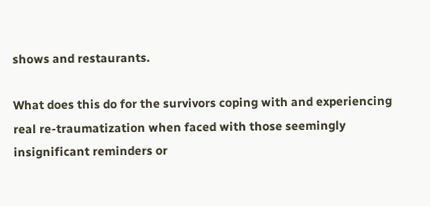shows and restaurants.

What does this do for the survivors coping with and experiencing real re-traumatization when faced with those seemingly insignificant reminders or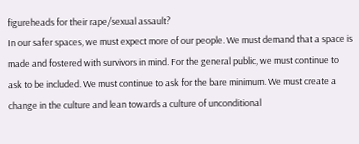figureheads for their rape/sexual assault?
In our safer spaces, we must expect more of our people. We must demand that a space is made and fostered with survivors in mind. For the general public, we must continue to ask to be included. We must continue to ask for the bare minimum. We must create a change in the culture and lean towards a culture of unconditional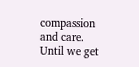compassion and care. Until we get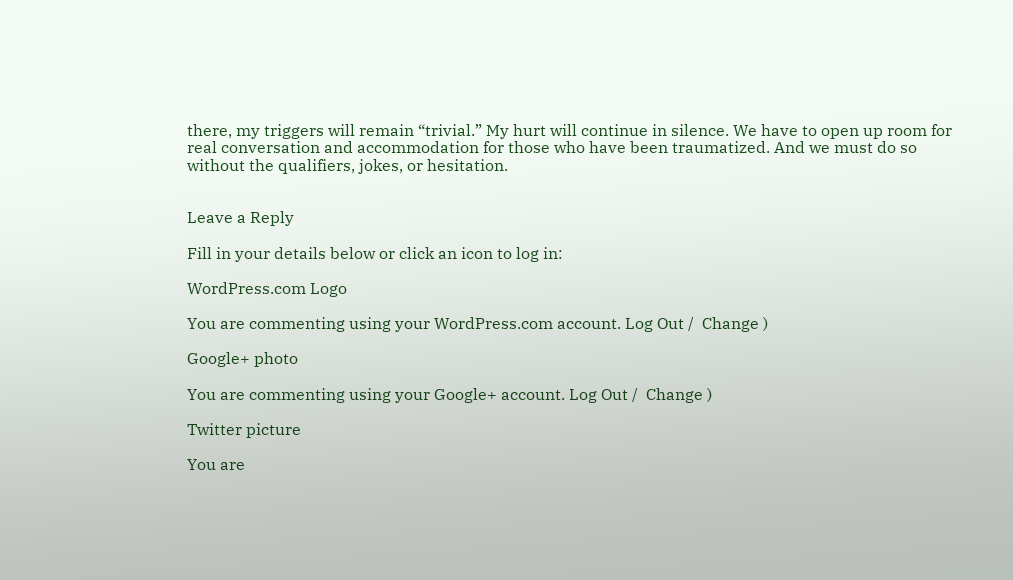there, my triggers will remain “trivial.” My hurt will continue in silence. We have to open up room for real conversation and accommodation for those who have been traumatized. And we must do so without the qualifiers, jokes, or hesitation.


Leave a Reply

Fill in your details below or click an icon to log in:

WordPress.com Logo

You are commenting using your WordPress.com account. Log Out /  Change )

Google+ photo

You are commenting using your Google+ account. Log Out /  Change )

Twitter picture

You are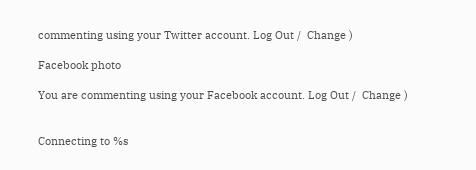commenting using your Twitter account. Log Out /  Change )

Facebook photo

You are commenting using your Facebook account. Log Out /  Change )


Connecting to %s